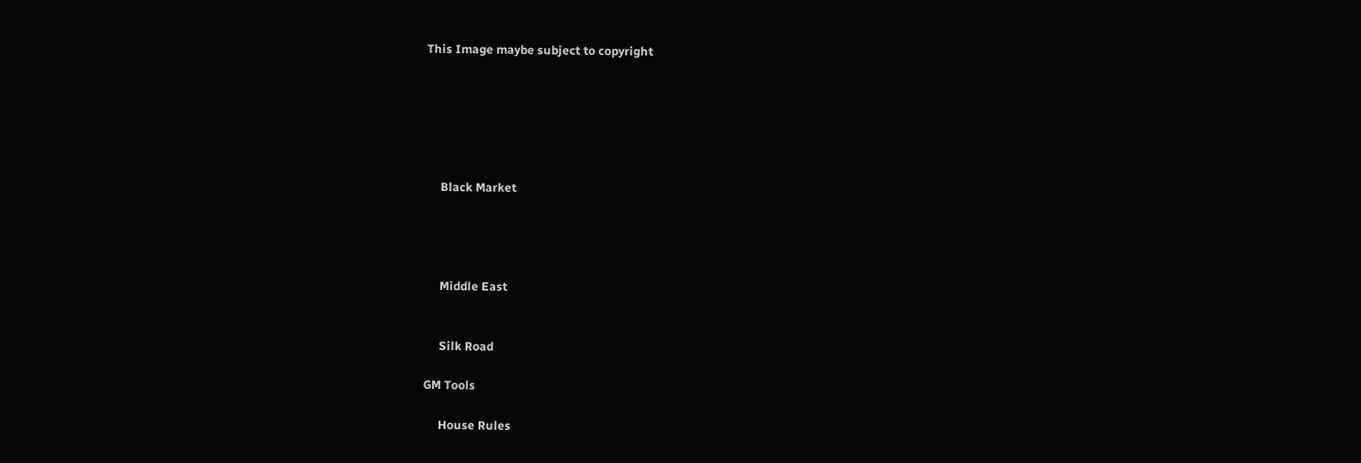This Image maybe subject to copyright






     Black Market




     Middle East


     Silk Road

GM Tools

     House Rules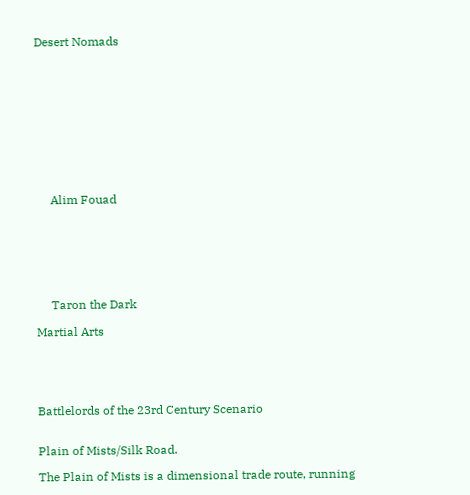Desert Nomads











     Alim Fouad







     Taron the Dark

Martial Arts





Battlelords of the 23rd Century Scenario


Plain of Mists/Silk Road.

The Plain of Mists is a dimensional trade route, running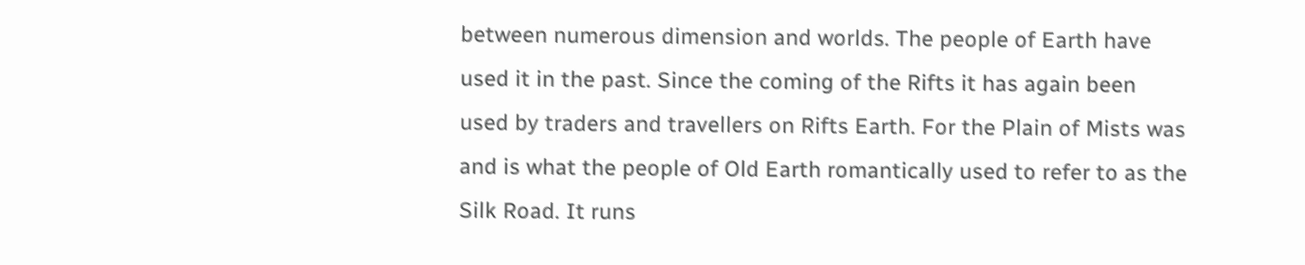between numerous dimension and worlds. The people of Earth have used it in the past. Since the coming of the Rifts it has again been used by traders and travellers on Rifts Earth. For the Plain of Mists was and is what the people of Old Earth romantically used to refer to as the Silk Road. It runs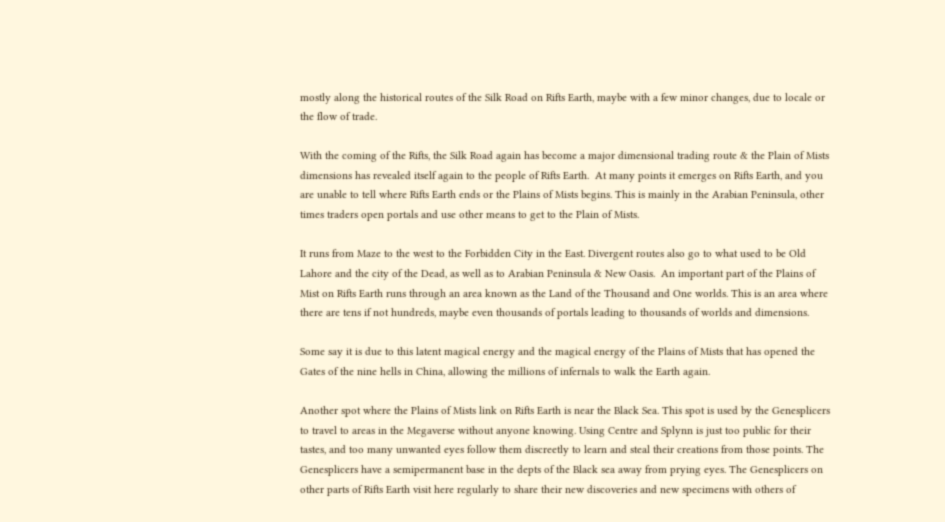mostly along the historical routes of the Silk Road on Rifts Earth, maybe with a few minor changes, due to locale or the flow of trade.

With the coming of the Rifts, the Silk Road again has become a major dimensional trading route & the Plain of Mists dimensions has revealed itself again to the people of Rifts Earth.  At many points it emerges on Rifts Earth, and you are unable to tell where Rifts Earth ends or the Plains of Mists begins. This is mainly in the Arabian Peninsula, other times traders open portals and use other means to get to the Plain of Mists.

It runs from Maze to the west to the Forbidden City in the East. Divergent routes also go to what used to be Old Lahore and the city of the Dead, as well as to Arabian Peninsula & New Oasis.  An important part of the Plains of Mist on Rifts Earth runs through an area known as the Land of the Thousand and One worlds. This is an area where there are tens if not hundreds, maybe even thousands of portals leading to thousands of worlds and dimensions.

Some say it is due to this latent magical energy and the magical energy of the Plains of Mists that has opened the Gates of the nine hells in China, allowing the millions of infernals to walk the Earth again.

Another spot where the Plains of Mists link on Rifts Earth is near the Black Sea. This spot is used by the Genesplicers to travel to areas in the Megaverse without anyone knowing. Using Centre and Splynn is just too public for their tastes, and too many unwanted eyes follow them discreetly to learn and steal their creations from those points. The Genesplicers have a semipermanent base in the depts of the Black sea away from prying eyes. The Genesplicers on other parts of Rifts Earth visit here regularly to share their new discoveries and new specimens with others of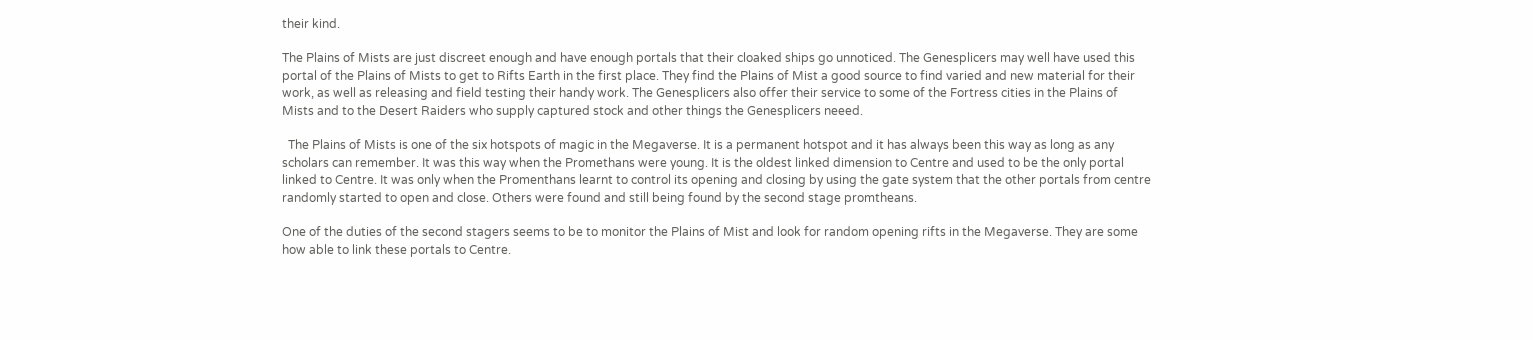their kind.

The Plains of Mists are just discreet enough and have enough portals that their cloaked ships go unnoticed. The Genesplicers may well have used this portal of the Plains of Mists to get to Rifts Earth in the first place. They find the Plains of Mist a good source to find varied and new material for their work, as well as releasing and field testing their handy work. The Genesplicers also offer their service to some of the Fortress cities in the Plains of Mists and to the Desert Raiders who supply captured stock and other things the Genesplicers neeed.

  The Plains of Mists is one of the six hotspots of magic in the Megaverse. It is a permanent hotspot and it has always been this way as long as any scholars can remember. It was this way when the Promethans were young. It is the oldest linked dimension to Centre and used to be the only portal linked to Centre. It was only when the Promenthans learnt to control its opening and closing by using the gate system that the other portals from centre randomly started to open and close. Others were found and still being found by the second stage promtheans.

One of the duties of the second stagers seems to be to monitor the Plains of Mist and look for random opening rifts in the Megaverse. They are some how able to link these portals to Centre.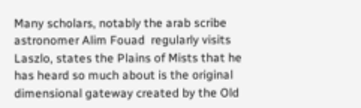Many scholars, notably the arab scribe astronomer Alim Fouad  regularly visits Laszlo, states the Plains of Mists that he has heard so much about is the original dimensional gateway created by the Old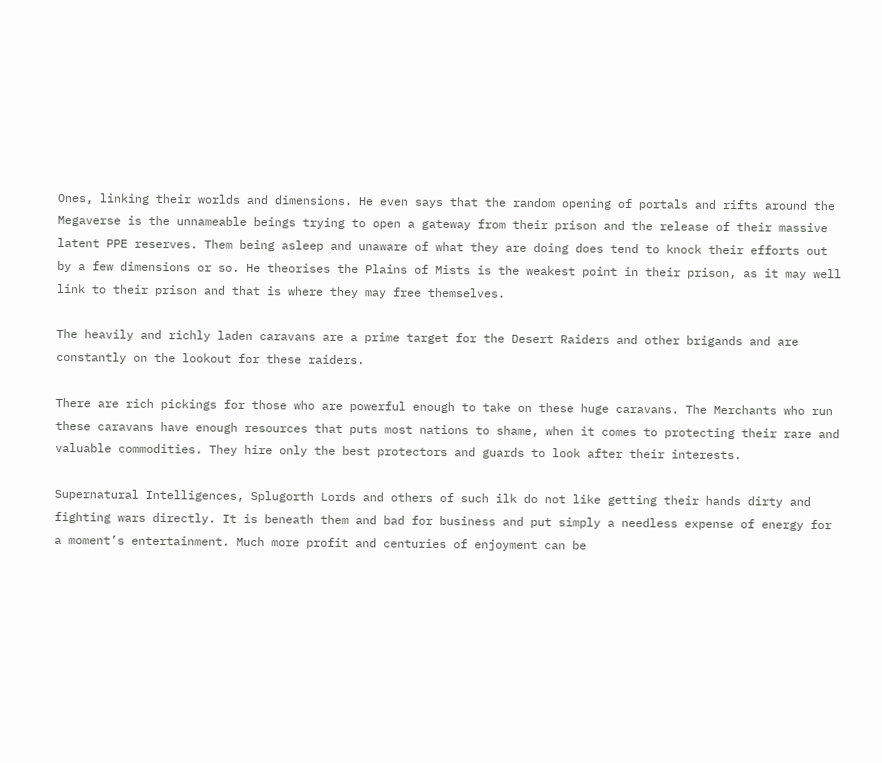Ones, linking their worlds and dimensions. He even says that the random opening of portals and rifts around the Megaverse is the unnameable beings trying to open a gateway from their prison and the release of their massive latent PPE reserves. Them being asleep and unaware of what they are doing does tend to knock their efforts out by a few dimensions or so. He theorises the Plains of Mists is the weakest point in their prison, as it may well link to their prison and that is where they may free themselves.

The heavily and richly laden caravans are a prime target for the Desert Raiders and other brigands and are constantly on the lookout for these raiders.

There are rich pickings for those who are powerful enough to take on these huge caravans. The Merchants who run these caravans have enough resources that puts most nations to shame, when it comes to protecting their rare and valuable commodities. They hire only the best protectors and guards to look after their interests.

Supernatural Intelligences, Splugorth Lords and others of such ilk do not like getting their hands dirty and fighting wars directly. It is beneath them and bad for business and put simply a needless expense of energy for a moment’s entertainment. Much more profit and centuries of enjoyment can be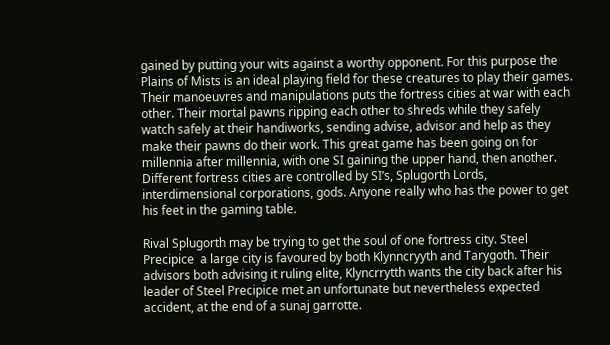gained by putting your wits against a worthy opponent. For this purpose the Plains of Mists is an ideal playing field for these creatures to play their games. Their manoeuvres and manipulations puts the fortress cities at war with each other. Their mortal pawns ripping each other to shreds while they safely watch safely at their handiworks, sending advise, advisor and help as they make their pawns do their work. This great game has been going on for millennia after millennia, with one SI gaining the upper hand, then another.  Different fortress cities are controlled by SI’s, Splugorth Lords, interdimensional corporations, gods. Anyone really who has the power to get his feet in the gaming table.

Rival Splugorth may be trying to get the soul of one fortress city. Steel Precipice  a large city is favoured by both Klynncryyth and Tarygoth. Their advisors both advising it ruling elite, Klyncrrytth wants the city back after his leader of Steel Precipice met an unfortunate but nevertheless expected accident, at the end of a sunaj garrotte.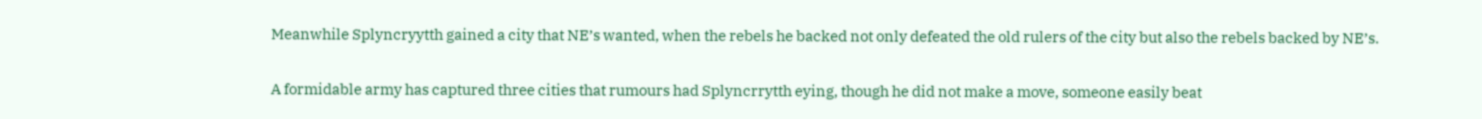Meanwhile Splyncryytth gained a city that NE’s wanted, when the rebels he backed not only defeated the old rulers of the city but also the rebels backed by NE’s.

A formidable army has captured three cities that rumours had Splyncrrytth eying, though he did not make a move, someone easily beat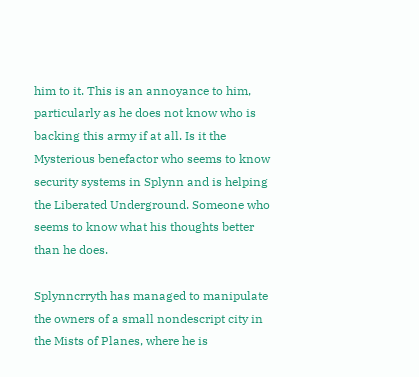him to it. This is an annoyance to him, particularly as he does not know who is backing this army if at all. Is it the Mysterious benefactor who seems to know security systems in Splynn and is helping the Liberated Underground. Someone who seems to know what his thoughts better than he does.

Splynncrryth has managed to manipulate the owners of a small nondescript city in the Mists of Planes, where he is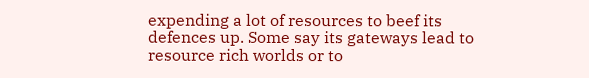expending a lot of resources to beef its defences up. Some say its gateways lead to resource rich worlds or to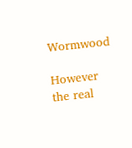Wormwood

However the real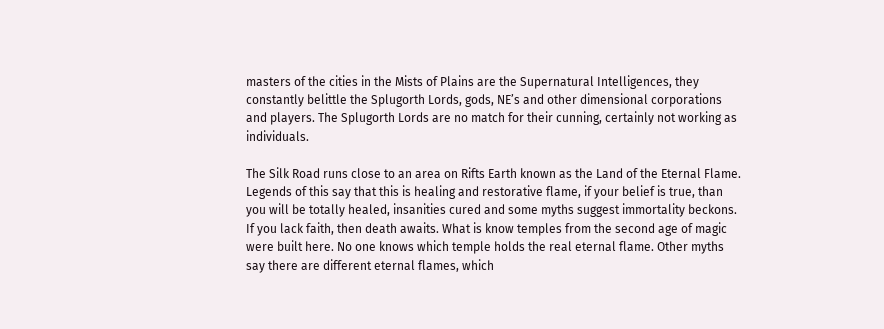masters of the cities in the Mists of Plains are the Supernatural Intelligences, they constantly belittle the Splugorth Lords, gods, NE’s and other dimensional corporations and players. The Splugorth Lords are no match for their cunning, certainly not working as individuals.

The Silk Road runs close to an area on Rifts Earth known as the Land of the Eternal Flame. Legends of this say that this is healing and restorative flame, if your belief is true, than you will be totally healed, insanities cured and some myths suggest immortality beckons. If you lack faith, then death awaits. What is know temples from the second age of magic were built here. No one knows which temple holds the real eternal flame. Other myths say there are different eternal flames, which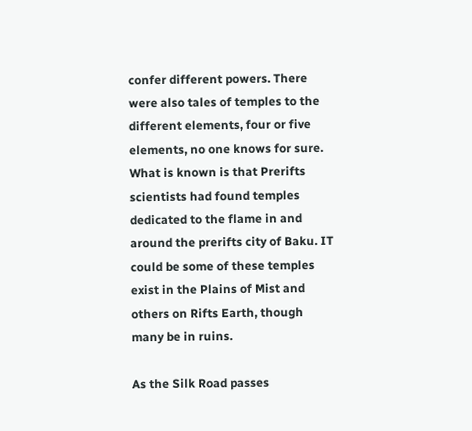confer different powers. There were also tales of temples to the different elements, four or five elements, no one knows for sure. What is known is that Prerifts scientists had found temples dedicated to the flame in and around the prerifts city of Baku. IT could be some of these temples exist in the Plains of Mist and others on Rifts Earth, though many be in ruins.

As the Silk Road passes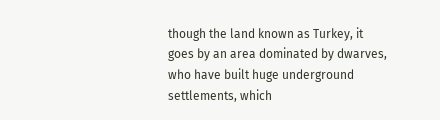though the land known as Turkey, it goes by an area dominated by dwarves, who have built huge underground settlements, which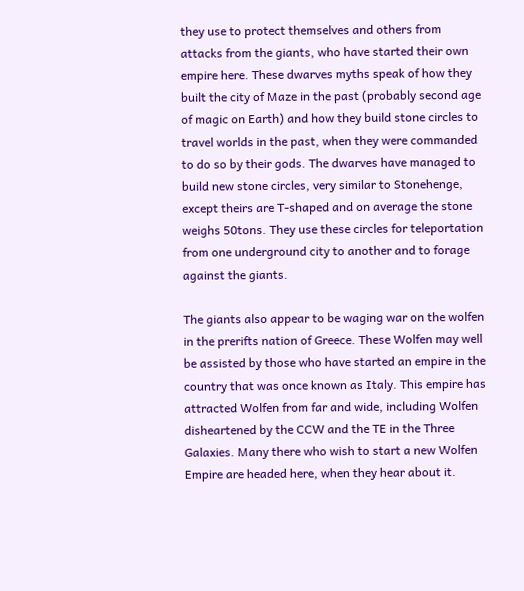they use to protect themselves and others from attacks from the giants, who have started their own empire here. These dwarves myths speak of how they built the city of Maze in the past (probably second age of magic on Earth) and how they build stone circles to travel worlds in the past, when they were commanded to do so by their gods. The dwarves have managed to build new stone circles, very similar to Stonehenge, except theirs are T-shaped and on average the stone weighs 50tons. They use these circles for teleportation from one underground city to another and to forage against the giants.

The giants also appear to be waging war on the wolfen in the prerifts nation of Greece. These Wolfen may well be assisted by those who have started an empire in the country that was once known as Italy. This empire has attracted Wolfen from far and wide, including Wolfen disheartened by the CCW and the TE in the Three Galaxies. Many there who wish to start a new Wolfen Empire are headed here, when they hear about it.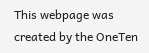This webpage was created by the OneTen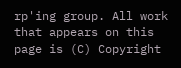rp'ing group. All work that appears on this page is (C) Copyright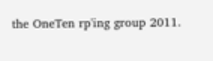the OneTen rp'ing group 2011.